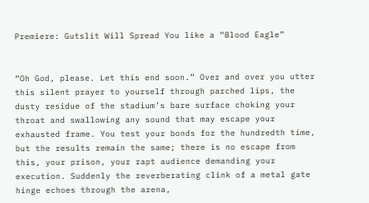Premiere: Gutslit Will Spread You like a “Blood Eagle”


“Oh God, please. Let this end soon.” Over and over you utter this silent prayer to yourself through parched lips, the dusty residue of the stadium’s bare surface choking your throat and swallowing any sound that may escape your exhausted frame. You test your bonds for the hundredth time, but the results remain the same; there is no escape from this, your prison, your rapt audience demanding your execution. Suddenly the reverberating clink of a metal gate hinge echoes through the arena,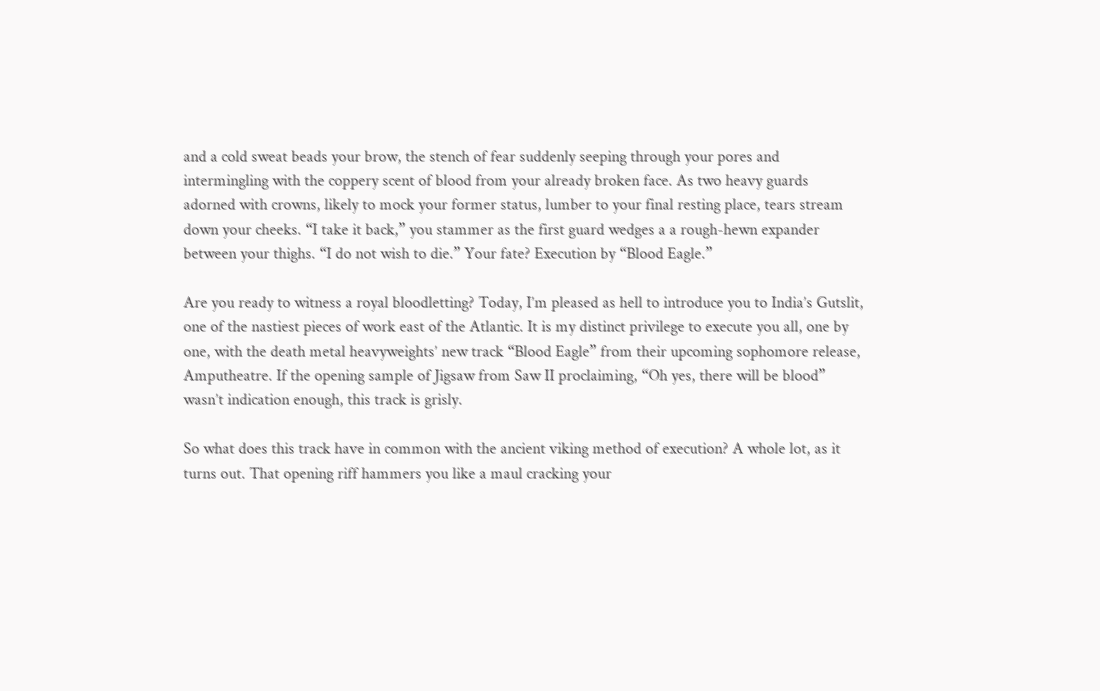and a cold sweat beads your brow, the stench of fear suddenly seeping through your pores and intermingling with the coppery scent of blood from your already broken face. As two heavy guards adorned with crowns, likely to mock your former status, lumber to your final resting place, tears stream down your cheeks. “I take it back,” you stammer as the first guard wedges a a rough-hewn expander between your thighs. “I do not wish to die.” Your fate? Execution by “Blood Eagle.”

Are you ready to witness a royal bloodletting? Today, I’m pleased as hell to introduce you to India’s Gutslit, one of the nastiest pieces of work east of the Atlantic. It is my distinct privilege to execute you all, one by one, with the death metal heavyweights’ new track “Blood Eagle” from their upcoming sophomore release, Amputheatre. If the opening sample of Jigsaw from Saw II proclaiming, “Oh yes, there will be blood” wasn’t indication enough, this track is grisly.

So what does this track have in common with the ancient viking method of execution? A whole lot, as it turns out. That opening riff hammers you like a maul cracking your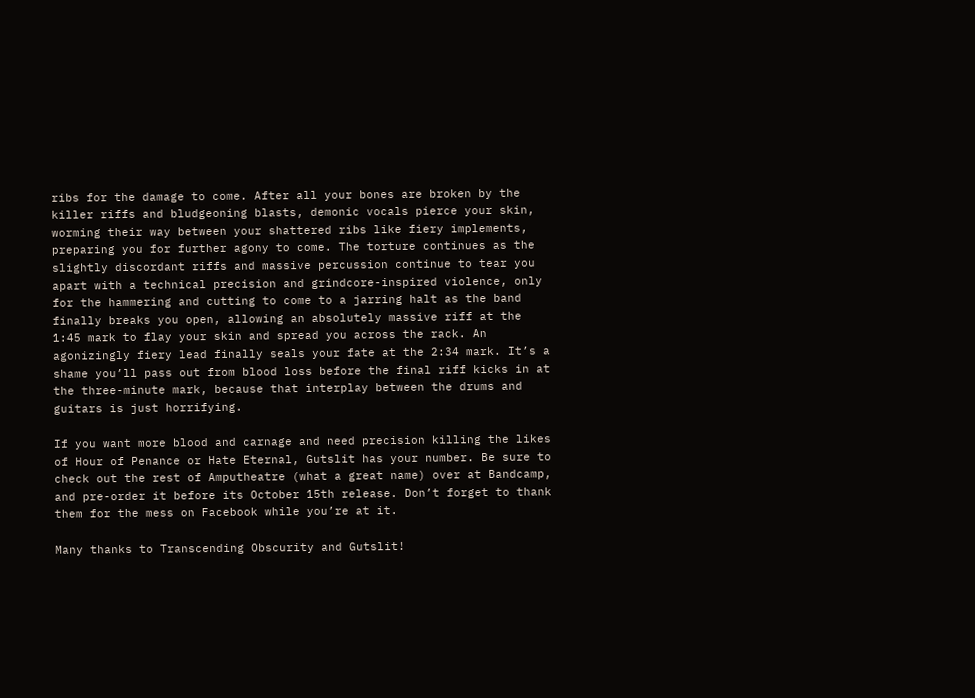ribs for the damage to come. After all your bones are broken by the killer riffs and bludgeoning blasts, demonic vocals pierce your skin, worming their way between your shattered ribs like fiery implements, preparing you for further agony to come. The torture continues as the slightly discordant riffs and massive percussion continue to tear you apart with a technical precision and grindcore-inspired violence, only for the hammering and cutting to come to a jarring halt as the band finally breaks you open, allowing an absolutely massive riff at the 1:45 mark to flay your skin and spread you across the rack. An agonizingly fiery lead finally seals your fate at the 2:34 mark. It’s a shame you’ll pass out from blood loss before the final riff kicks in at the three-minute mark, because that interplay between the drums and guitars is just horrifying.

If you want more blood and carnage and need precision killing the likes of Hour of Penance or Hate Eternal, Gutslit has your number. Be sure to check out the rest of Amputheatre (what a great name) over at Bandcamp, and pre-order it before its October 15th release. Don’t forget to thank them for the mess on Facebook while you’re at it.

Many thanks to Transcending Obscurity and Gutslit!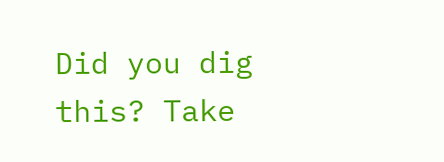Did you dig this? Take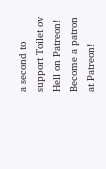a second to support Toilet ov Hell on Patreon!
Become a patron at Patreon!